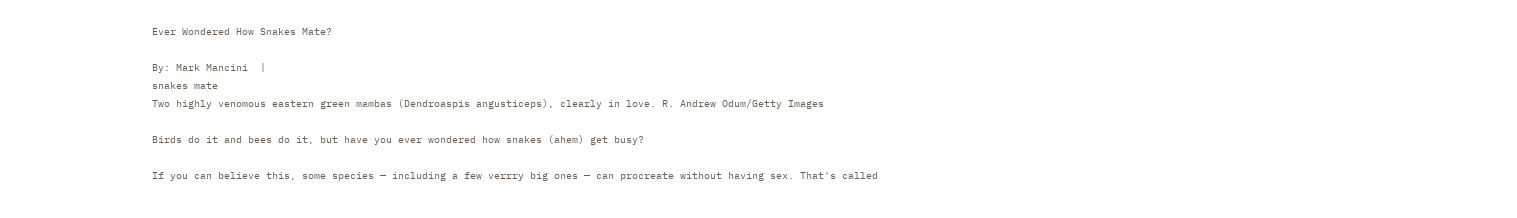Ever Wondered How Snakes Mate?

By: Mark Mancini  |
snakes mate
Two highly venomous eastern green mambas (Dendroaspis angusticeps), clearly in love. R. Andrew Odum/Getty Images

Birds do it and bees do it, but have you ever wondered how snakes (ahem) get busy?

If you can believe this, some species — including a few verrry big ones — can procreate without having sex. That's called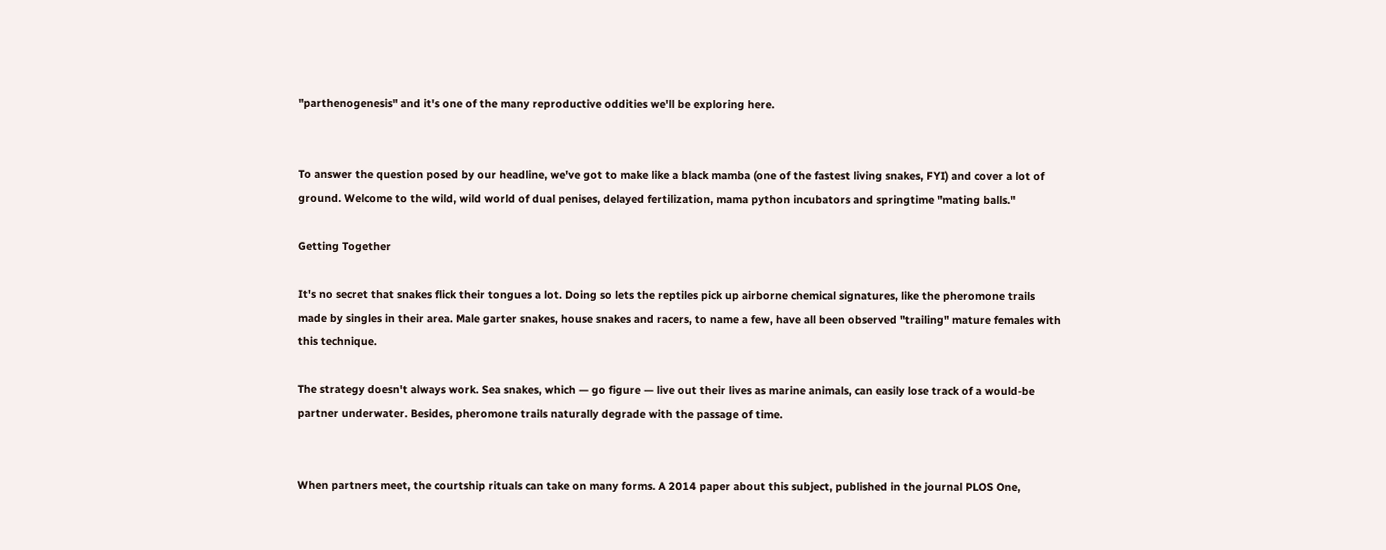"parthenogenesis" and it's one of the many reproductive oddities we'll be exploring here.


To answer the question posed by our headline, we've got to make like a black mamba (one of the fastest living snakes, FYI) and cover a lot of ground. Welcome to the wild, wild world of dual penises, delayed fertilization, mama python incubators and springtime "mating balls."

Getting Together

It's no secret that snakes flick their tongues a lot. Doing so lets the reptiles pick up airborne chemical signatures, like the pheromone trails made by singles in their area. Male garter snakes, house snakes and racers, to name a few, have all been observed "trailing" mature females with this technique.

The strategy doesn't always work. Sea snakes, which — go figure — live out their lives as marine animals, can easily lose track of a would-be partner underwater. Besides, pheromone trails naturally degrade with the passage of time.


When partners meet, the courtship rituals can take on many forms. A 2014 paper about this subject, published in the journal PLOS One,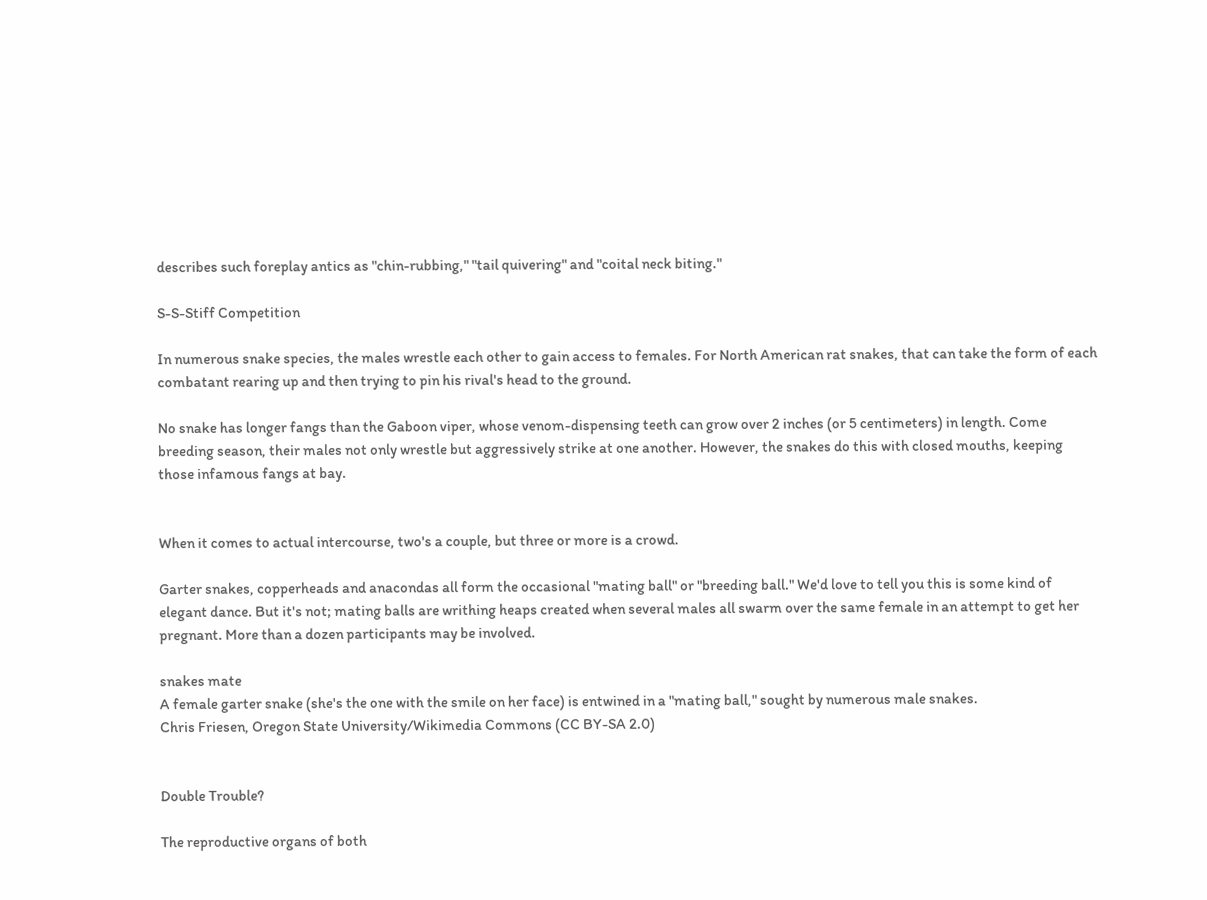describes such foreplay antics as "chin-rubbing," "tail quivering" and "coital neck biting."

S-S-Stiff Competition

In numerous snake species, the males wrestle each other to gain access to females. For North American rat snakes, that can take the form of each combatant rearing up and then trying to pin his rival's head to the ground.

No snake has longer fangs than the Gaboon viper, whose venom-dispensing teeth can grow over 2 inches (or 5 centimeters) in length. Come breeding season, their males not only wrestle but aggressively strike at one another. However, the snakes do this with closed mouths, keeping those infamous fangs at bay.


When it comes to actual intercourse, two's a couple, but three or more is a crowd.

Garter snakes, copperheads and anacondas all form the occasional "mating ball" or "breeding ball." We'd love to tell you this is some kind of elegant dance. But it's not; mating balls are writhing heaps created when several males all swarm over the same female in an attempt to get her pregnant. More than a dozen participants may be involved.

snakes mate
A female garter snake (she's the one with the smile on her face) is entwined in a "mating ball," sought by numerous male snakes.
Chris Friesen, Oregon State University/Wikimedia Commons (CC BY-SA 2.0)


Double Trouble?

The reproductive organs of both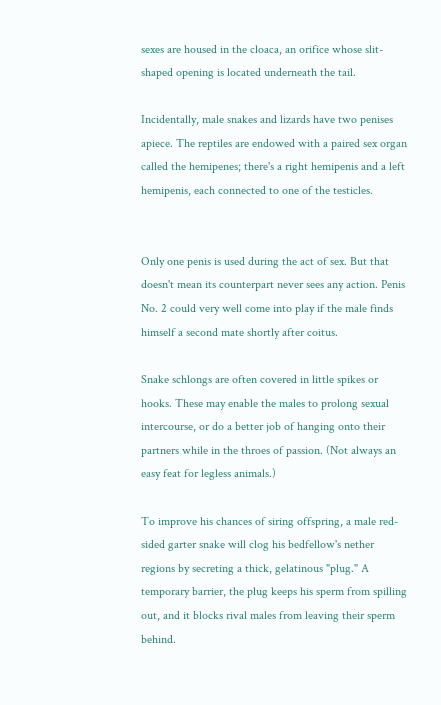sexes are housed in the cloaca, an orifice whose slit-shaped opening is located underneath the tail.

Incidentally, male snakes and lizards have two penises apiece. The reptiles are endowed with a paired sex organ called the hemipenes; there's a right hemipenis and a left hemipenis, each connected to one of the testicles.


Only one penis is used during the act of sex. But that doesn't mean its counterpart never sees any action. Penis No. 2 could very well come into play if the male finds himself a second mate shortly after coitus.

Snake schlongs are often covered in little spikes or hooks. These may enable the males to prolong sexual intercourse, or do a better job of hanging onto their partners while in the throes of passion. (Not always an easy feat for legless animals.)

To improve his chances of siring offspring, a male red-sided garter snake will clog his bedfellow's nether regions by secreting a thick, gelatinous "plug." A temporary barrier, the plug keeps his sperm from spilling out, and it blocks rival males from leaving their sperm behind.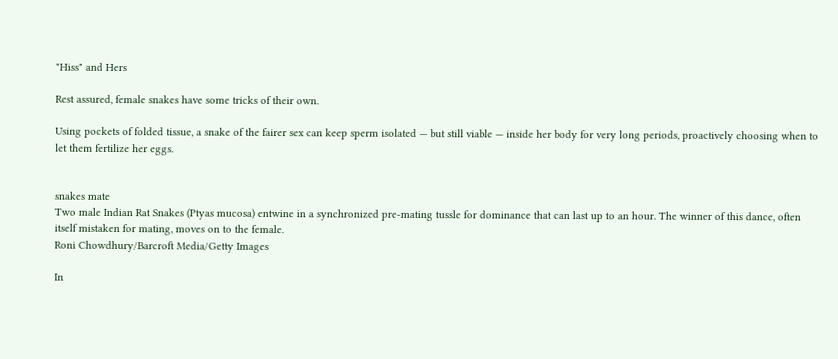"Hiss" and Hers

Rest assured, female snakes have some tricks of their own.

Using pockets of folded tissue, a snake of the fairer sex can keep sperm isolated — but still viable — inside her body for very long periods, proactively choosing when to let them fertilize her eggs.


snakes mate
Two male Indian Rat Snakes (Ptyas mucosa) entwine in a synchronized pre-mating tussle for dominance that can last up to an hour. The winner of this dance, often itself mistaken for mating, moves on to the female.
Roni Chowdhury/Barcroft Media/Getty Images

In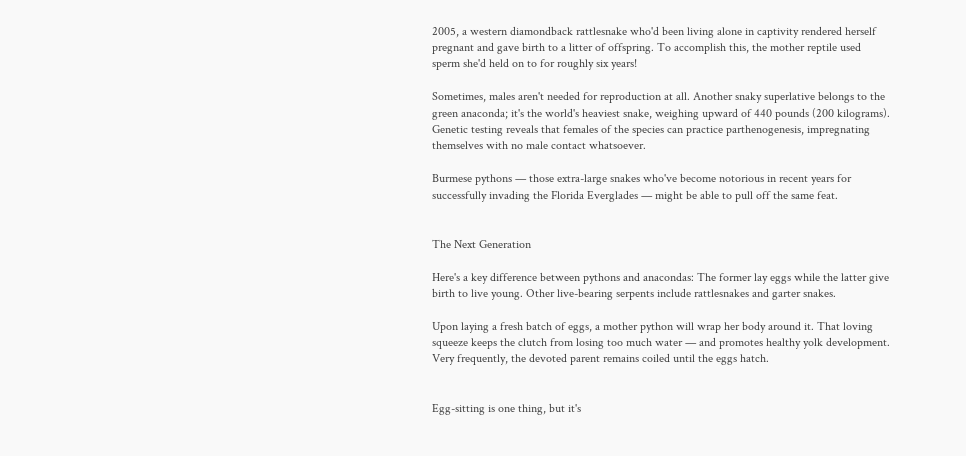2005, a western diamondback rattlesnake who'd been living alone in captivity rendered herself pregnant and gave birth to a litter of offspring. To accomplish this, the mother reptile used sperm she'd held on to for roughly six years!

Sometimes, males aren't needed for reproduction at all. Another snaky superlative belongs to the green anaconda; it's the world's heaviest snake, weighing upward of 440 pounds (200 kilograms). Genetic testing reveals that females of the species can practice parthenogenesis, impregnating themselves with no male contact whatsoever.

Burmese pythons — those extra-large snakes who've become notorious in recent years for successfully invading the Florida Everglades — might be able to pull off the same feat.


The Next Generation

Here's a key difference between pythons and anacondas: The former lay eggs while the latter give birth to live young. Other live-bearing serpents include rattlesnakes and garter snakes.

Upon laying a fresh batch of eggs, a mother python will wrap her body around it. That loving squeeze keeps the clutch from losing too much water — and promotes healthy yolk development. Very frequently, the devoted parent remains coiled until the eggs hatch.


Egg-sitting is one thing, but it's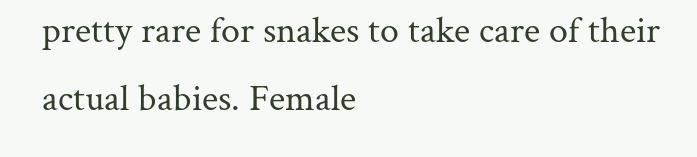pretty rare for snakes to take care of their actual babies. Female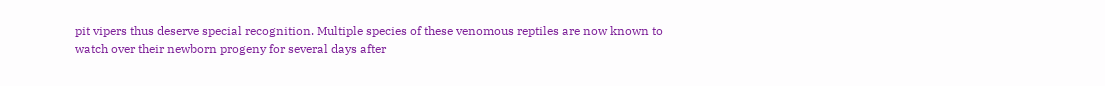pit vipers thus deserve special recognition. Multiple species of these venomous reptiles are now known to watch over their newborn progeny for several days after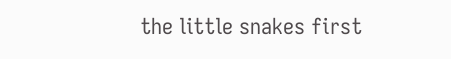the little snakes first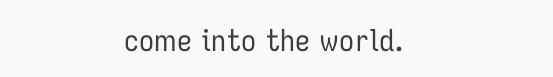come into the world.